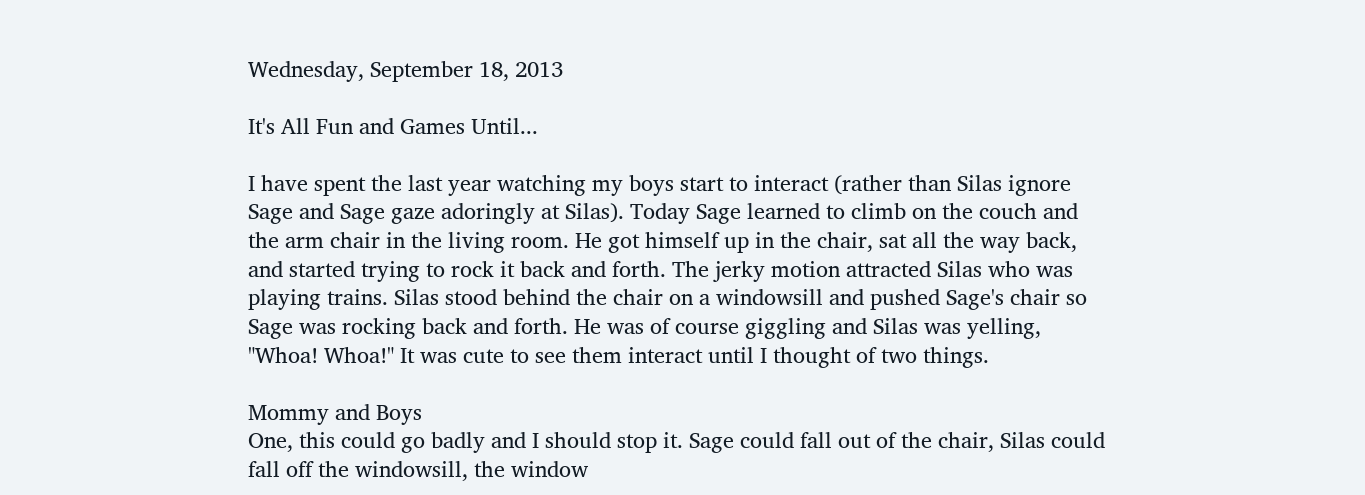Wednesday, September 18, 2013

It's All Fun and Games Until...

I have spent the last year watching my boys start to interact (rather than Silas ignore Sage and Sage gaze adoringly at Silas). Today Sage learned to climb on the couch and the arm chair in the living room. He got himself up in the chair, sat all the way back, and started trying to rock it back and forth. The jerky motion attracted Silas who was playing trains. Silas stood behind the chair on a windowsill and pushed Sage's chair so Sage was rocking back and forth. He was of course giggling and Silas was yelling, "Whoa! Whoa!" It was cute to see them interact until I thought of two things.

Mommy and Boys
One, this could go badly and I should stop it. Sage could fall out of the chair, Silas could fall off the windowsill, the window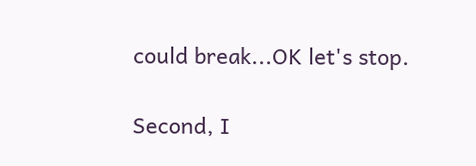could break...OK let's stop.

Second, I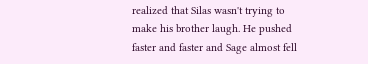realized that Silas wasn't trying to make his brother laugh. He pushed faster and faster and Sage almost fell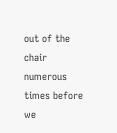out of the chair numerous times before we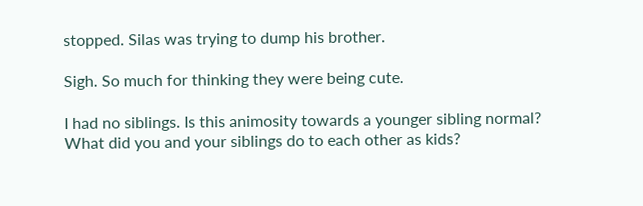stopped. Silas was trying to dump his brother.

Sigh. So much for thinking they were being cute.

I had no siblings. Is this animosity towards a younger sibling normal? What did you and your siblings do to each other as kids?